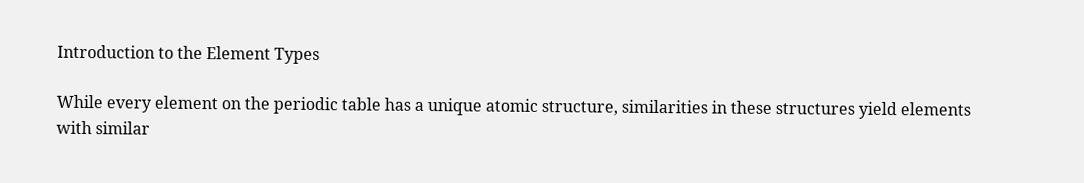Introduction to the Element Types

While every element on the periodic table has a unique atomic structure, similarities in these structures yield elements with similar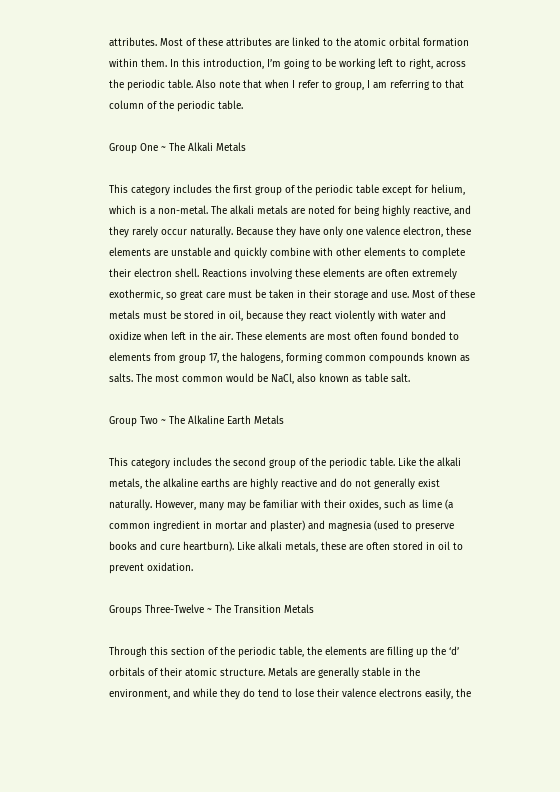attributes. Most of these attributes are linked to the atomic orbital formation within them. In this introduction, I’m going to be working left to right, across the periodic table. Also note that when I refer to group, I am referring to that column of the periodic table.

Group One ~ The Alkali Metals

This category includes the first group of the periodic table except for helium, which is a non-metal. The alkali metals are noted for being highly reactive, and they rarely occur naturally. Because they have only one valence electron, these elements are unstable and quickly combine with other elements to complete their electron shell. Reactions involving these elements are often extremely exothermic, so great care must be taken in their storage and use. Most of these metals must be stored in oil, because they react violently with water and oxidize when left in the air. These elements are most often found bonded to elements from group 17, the halogens, forming common compounds known as salts. The most common would be NaCl, also known as table salt.

Group Two ~ The Alkaline Earth Metals

This category includes the second group of the periodic table. Like the alkali metals, the alkaline earths are highly reactive and do not generally exist naturally. However, many may be familiar with their oxides, such as lime (a common ingredient in mortar and plaster) and magnesia (used to preserve books and cure heartburn). Like alkali metals, these are often stored in oil to prevent oxidation.

Groups Three-Twelve ~ The Transition Metals

Through this section of the periodic table, the elements are filling up the ‘d’ orbitals of their atomic structure. Metals are generally stable in the environment, and while they do tend to lose their valence electrons easily, the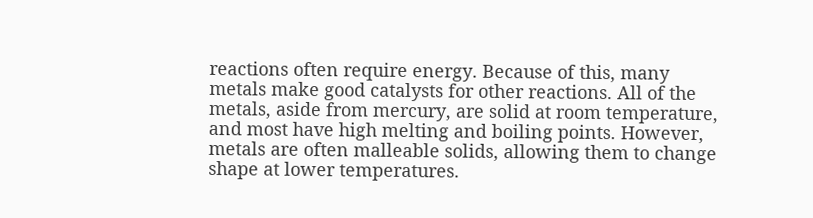reactions often require energy. Because of this, many metals make good catalysts for other reactions. All of the metals, aside from mercury, are solid at room temperature, and most have high melting and boiling points. However, metals are often malleable solids, allowing them to change shape at lower temperatures.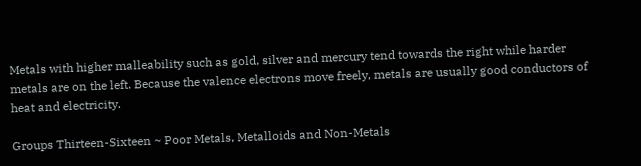Metals with higher malleability such as gold, silver and mercury tend towards the right while harder metals are on the left. Because the valence electrons move freely, metals are usually good conductors of heat and electricity.

Groups Thirteen-Sixteen ~ Poor Metals, Metalloids and Non-Metals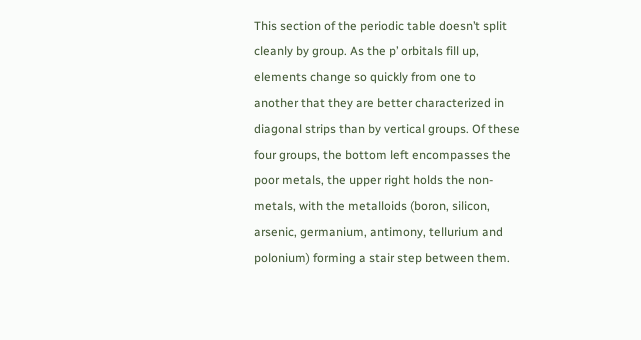This section of the periodic table doesn’t split cleanly by group. As the p’ orbitals fill up, elements change so quickly from one to another that they are better characterized in diagonal strips than by vertical groups. Of these four groups, the bottom left encompasses the poor metals, the upper right holds the non-metals, with the metalloids (boron, silicon, arsenic, germanium, antimony, tellurium and polonium) forming a stair step between them.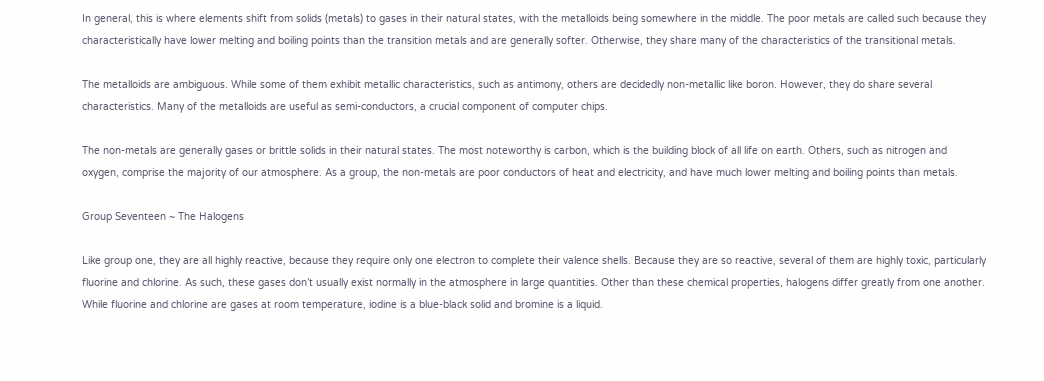In general, this is where elements shift from solids (metals) to gases in their natural states, with the metalloids being somewhere in the middle. The poor metals are called such because they characteristically have lower melting and boiling points than the transition metals and are generally softer. Otherwise, they share many of the characteristics of the transitional metals.

The metalloids are ambiguous. While some of them exhibit metallic characteristics, such as antimony, others are decidedly non-metallic like boron. However, they do share several characteristics. Many of the metalloids are useful as semi-conductors, a crucial component of computer chips.

The non-metals are generally gases or brittle solids in their natural states. The most noteworthy is carbon, which is the building block of all life on earth. Others, such as nitrogen and oxygen, comprise the majority of our atmosphere. As a group, the non-metals are poor conductors of heat and electricity, and have much lower melting and boiling points than metals.

Group Seventeen ~ The Halogens

Like group one, they are all highly reactive, because they require only one electron to complete their valence shells. Because they are so reactive, several of them are highly toxic, particularly fluorine and chlorine. As such, these gases don’t usually exist normally in the atmosphere in large quantities. Other than these chemical properties, halogens differ greatly from one another. While fluorine and chlorine are gases at room temperature, iodine is a blue-black solid and bromine is a liquid.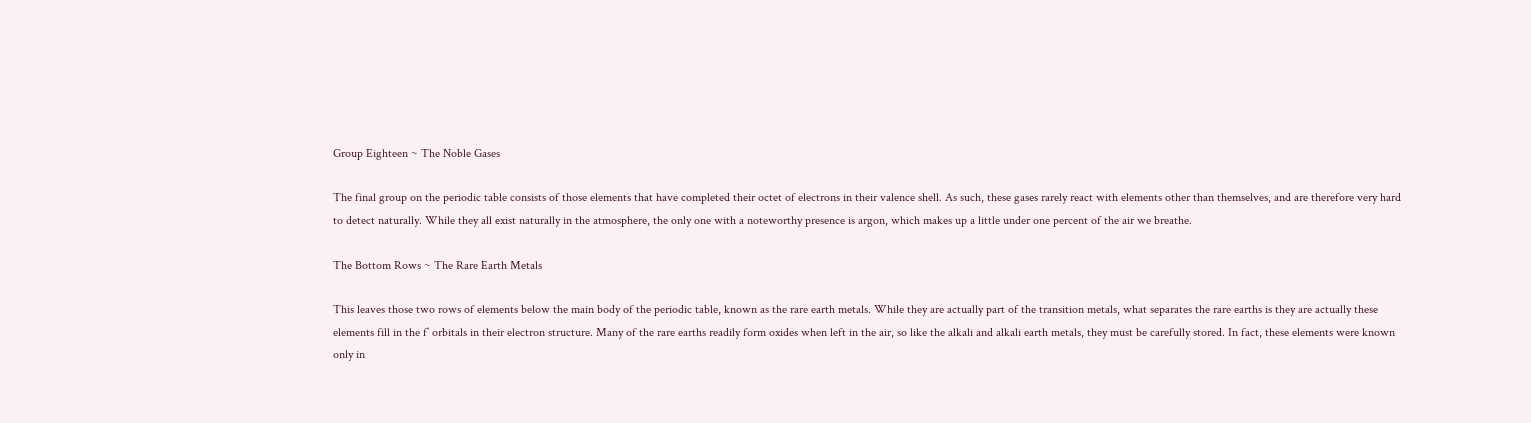Group Eighteen ~ The Noble Gases

The final group on the periodic table consists of those elements that have completed their octet of electrons in their valence shell. As such, these gases rarely react with elements other than themselves, and are therefore very hard to detect naturally. While they all exist naturally in the atmosphere, the only one with a noteworthy presence is argon, which makes up a little under one percent of the air we breathe.

The Bottom Rows ~ The Rare Earth Metals

This leaves those two rows of elements below the main body of the periodic table, known as the rare earth metals. While they are actually part of the transition metals, what separates the rare earths is they are actually these elements fill in the f’ orbitals in their electron structure. Many of the rare earths readily form oxides when left in the air, so like the alkali and alkali earth metals, they must be carefully stored. In fact, these elements were known only in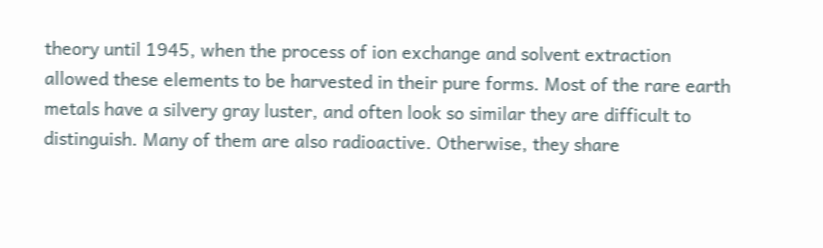theory until 1945, when the process of ion exchange and solvent extraction allowed these elements to be harvested in their pure forms. Most of the rare earth metals have a silvery gray luster, and often look so similar they are difficult to distinguish. Many of them are also radioactive. Otherwise, they share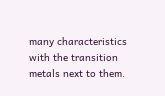many characteristics with the transition metals next to them.